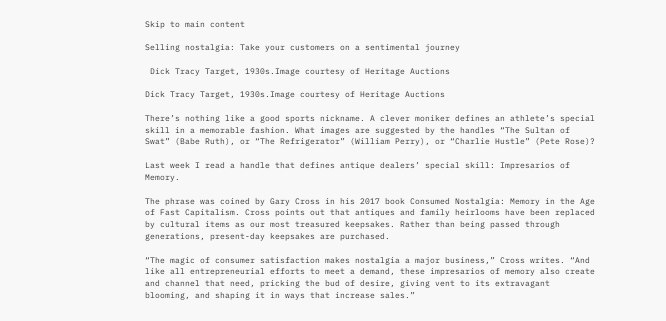Skip to main content

Selling nostalgia: Take your customers on a sentimental journey

 Dick Tracy Target, 1930s.Image courtesy of Heritage Auctions

Dick Tracy Target, 1930s.Image courtesy of Heritage Auctions

There’s nothing like a good sports nickname. A clever moniker defines an athlete’s special skill in a memorable fashion. What images are suggested by the handles “The Sultan of Swat” (Babe Ruth), or “The Refrigerator” (William Perry), or “Charlie Hustle” (Pete Rose)?

Last week I read a handle that defines antique dealers’ special skill: Impresarios of Memory.

The phrase was coined by Gary Cross in his 2017 book Consumed Nostalgia: Memory in the Age of Fast Capitalism. Cross points out that antiques and family heirlooms have been replaced by cultural items as our most treasured keepsakes. Rather than being passed through generations, present-day keepsakes are purchased.

“The magic of consumer satisfaction makes nostalgia a major business,” Cross writes. “And like all entrepreneurial efforts to meet a demand, these impresarios of memory also create and channel that need, pricking the bud of desire, giving vent to its extravagant blooming, and shaping it in ways that increase sales.”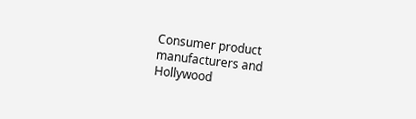Consumer product manufacturers and Hollywood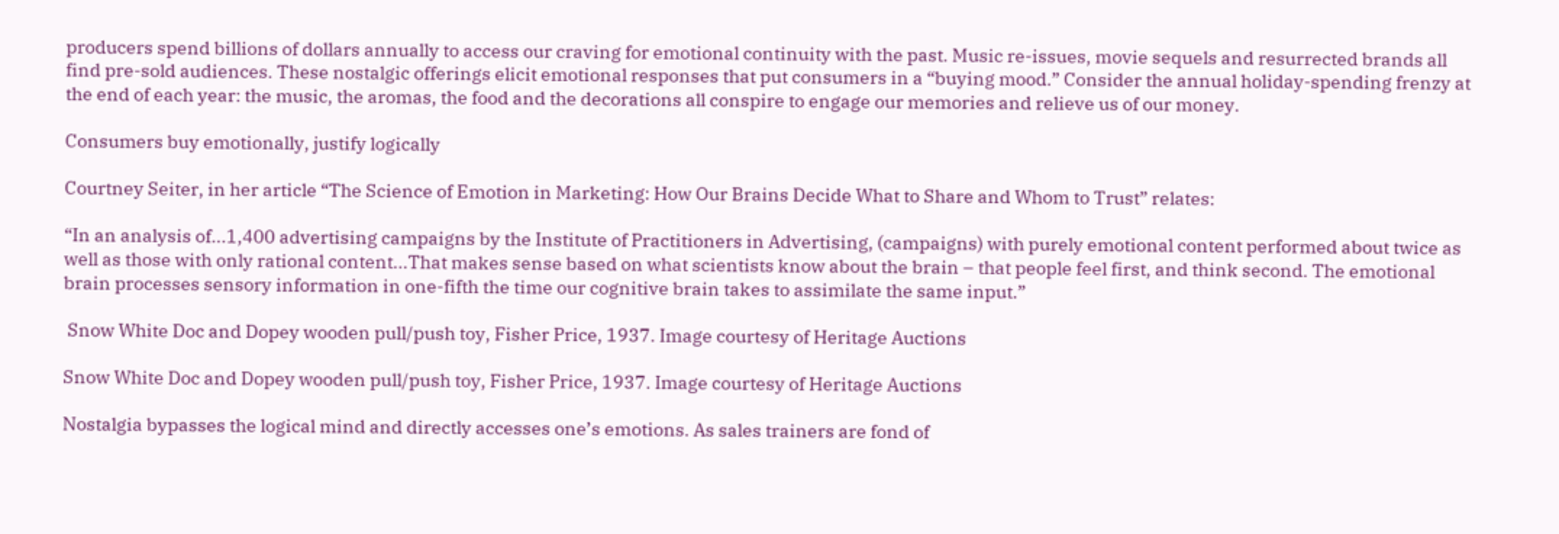producers spend billions of dollars annually to access our craving for emotional continuity with the past. Music re-issues, movie sequels and resurrected brands all find pre-sold audiences. These nostalgic offerings elicit emotional responses that put consumers in a “buying mood.” Consider the annual holiday-spending frenzy at the end of each year: the music, the aromas, the food and the decorations all conspire to engage our memories and relieve us of our money.

Consumers buy emotionally, justify logically

Courtney Seiter, in her article “The Science of Emotion in Marketing: How Our Brains Decide What to Share and Whom to Trust” relates:

“In an analysis of...1,400 advertising campaigns by the Institute of Practitioners in Advertising, (campaigns) with purely emotional content performed about twice as well as those with only rational content...That makes sense based on what scientists know about the brain – that people feel first, and think second. The emotional brain processes sensory information in one-fifth the time our cognitive brain takes to assimilate the same input.”

 Snow White Doc and Dopey wooden pull/push toy, Fisher Price, 1937. Image courtesy of Heritage Auctions

Snow White Doc and Dopey wooden pull/push toy, Fisher Price, 1937. Image courtesy of Heritage Auctions

Nostalgia bypasses the logical mind and directly accesses one’s emotions. As sales trainers are fond of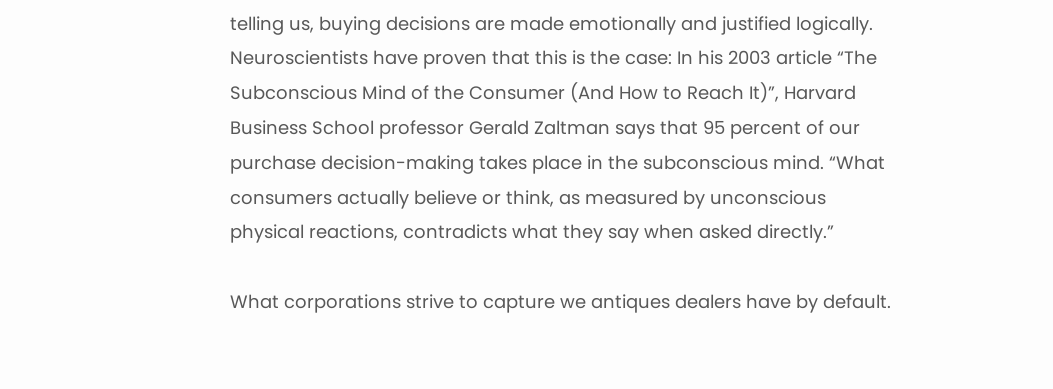telling us, buying decisions are made emotionally and justified logically. Neuroscientists have proven that this is the case: In his 2003 article “The Subconscious Mind of the Consumer (And How to Reach It)”, Harvard Business School professor Gerald Zaltman says that 95 percent of our purchase decision-making takes place in the subconscious mind. “What consumers actually believe or think, as measured by unconscious physical reactions, contradicts what they say when asked directly.”

What corporations strive to capture we antiques dealers have by default.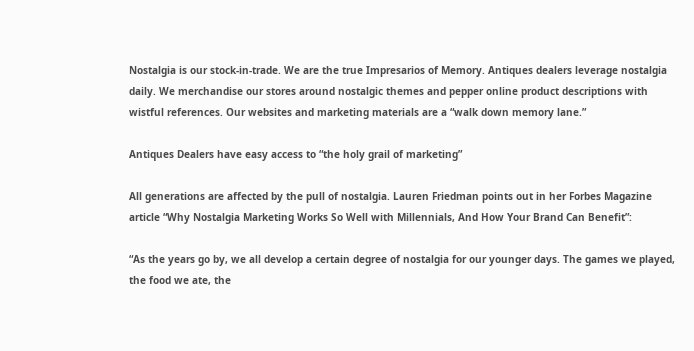Nostalgia is our stock-in-trade. We are the true Impresarios of Memory. Antiques dealers leverage nostalgia daily. We merchandise our stores around nostalgic themes and pepper online product descriptions with wistful references. Our websites and marketing materials are a “walk down memory lane.”

Antiques Dealers have easy access to “the holy grail of marketing”

All generations are affected by the pull of nostalgia. Lauren Friedman points out in her Forbes Magazine article “Why Nostalgia Marketing Works So Well with Millennials, And How Your Brand Can Benefit”:

“As the years go by, we all develop a certain degree of nostalgia for our younger days. The games we played, the food we ate, the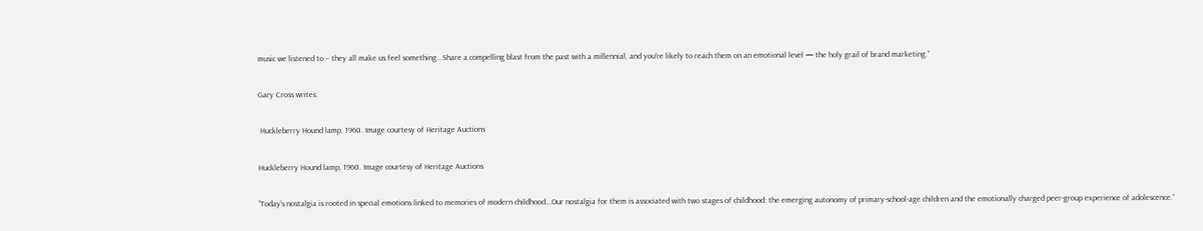music we listened to – they all make us feel something...Share a compelling blast from the past with a millennial, and you’re likely to reach them on an emotional level — the holy grail of brand marketing.”

Gary Cross writes:

 Huckleberry Hound lamp, 1960. Image courtesy of Heritage Auctions

Huckleberry Hound lamp, 1960. Image courtesy of Heritage Auctions

“Today’s nostalgia is rooted in special emotions linked to memories of modern childhood...Our nostalgia for them is associated with two stages of childhood: the emerging autonomy of primary-school-age children and the emotionally charged peer-group experience of adolescence.”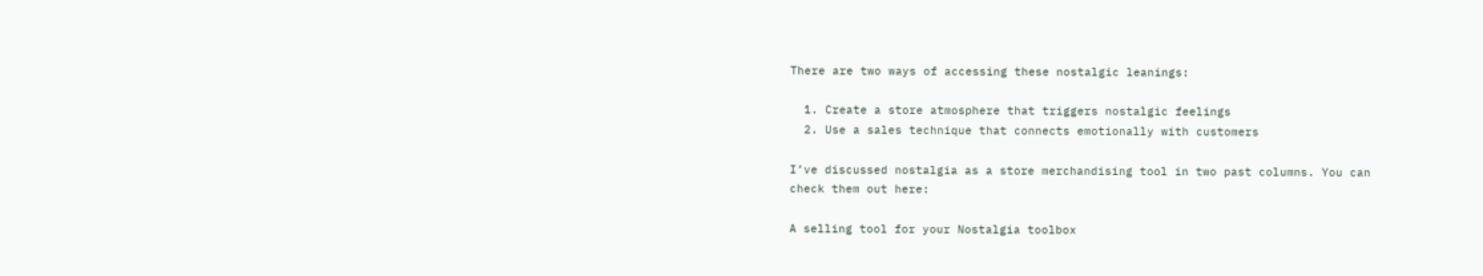There are two ways of accessing these nostalgic leanings:

  1. Create a store atmosphere that triggers nostalgic feelings
  2. Use a sales technique that connects emotionally with customers

I’ve discussed nostalgia as a store merchandising tool in two past columns. You can check them out here:

A selling tool for your Nostalgia toolbox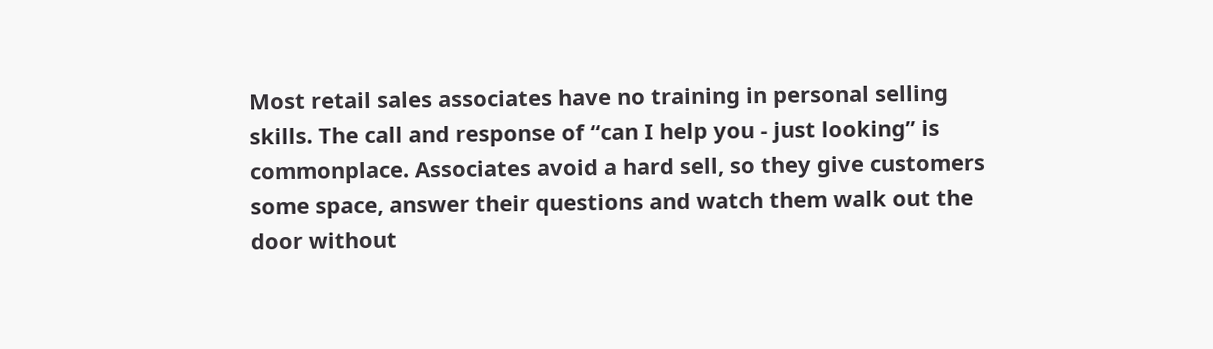Most retail sales associates have no training in personal selling skills. The call and response of “can I help you - just looking” is commonplace. Associates avoid a hard sell, so they give customers some space, answer their questions and watch them walk out the door without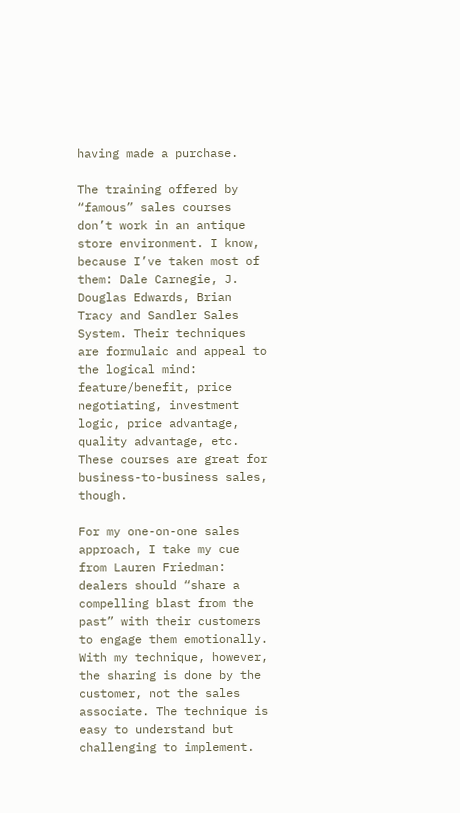having made a purchase.

The training offered by “famous” sales courses don’t work in an antique store environment. I know, because I’ve taken most of them: Dale Carnegie, J. Douglas Edwards, Brian Tracy and Sandler Sales System. Their techniques are formulaic and appeal to the logical mind: feature/benefit, price negotiating, investment logic, price advantage, quality advantage, etc. These courses are great for business-to-business sales, though.

For my one-on-one sales approach, I take my cue from Lauren Friedman: dealers should “share a compelling blast from the past” with their customers to engage them emotionally. With my technique, however, the sharing is done by the customer, not the sales associate. The technique is easy to understand but challenging to implement.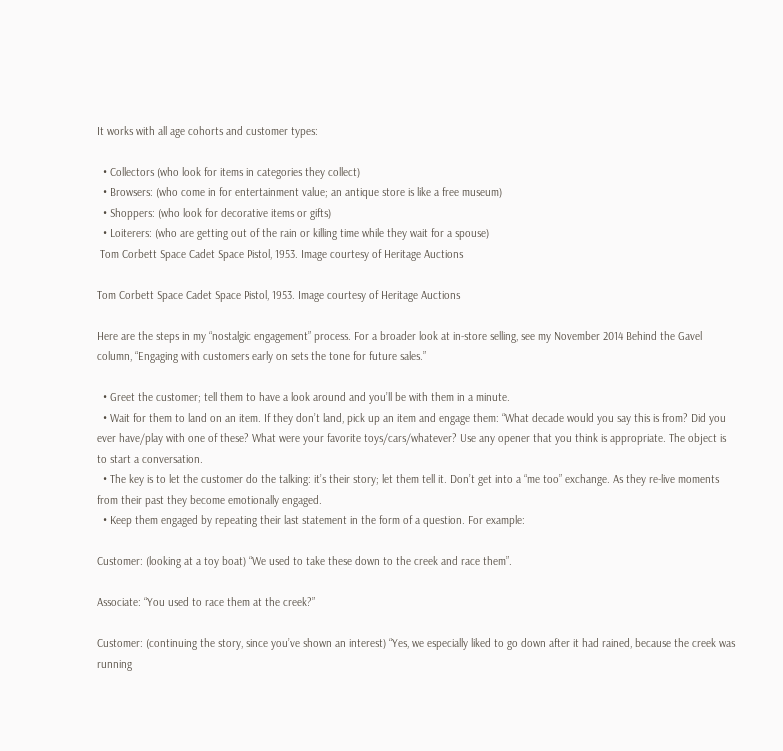It works with all age cohorts and customer types:

  • Collectors (who look for items in categories they collect)
  • Browsers: (who come in for entertainment value; an antique store is like a free museum)
  • Shoppers: (who look for decorative items or gifts)
  • Loiterers: (who are getting out of the rain or killing time while they wait for a spouse)
 Tom Corbett Space Cadet Space Pistol, 1953. Image courtesy of Heritage Auctions

Tom Corbett Space Cadet Space Pistol, 1953. Image courtesy of Heritage Auctions

Here are the steps in my “nostalgic engagement” process. For a broader look at in-store selling, see my November 2014 Behind the Gavel column, “Engaging with customers early on sets the tone for future sales.”

  • Greet the customer; tell them to have a look around and you’ll be with them in a minute.
  • Wait for them to land on an item. If they don’t land, pick up an item and engage them: “What decade would you say this is from? Did you ever have/play with one of these? What were your favorite toys/cars/whatever? Use any opener that you think is appropriate. The object is to start a conversation.
  • The key is to let the customer do the talking: it’s their story; let them tell it. Don’t get into a “me too” exchange. As they re-live moments from their past they become emotionally engaged.
  • Keep them engaged by repeating their last statement in the form of a question. For example:

Customer: (looking at a toy boat) “We used to take these down to the creek and race them”.

Associate: “You used to race them at the creek?”

Customer: (continuing the story, since you’ve shown an interest) “Yes, we especially liked to go down after it had rained, because the creek was running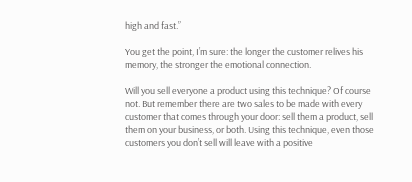high and fast.”

You get the point, I’m sure: the longer the customer relives his memory, the stronger the emotional connection.

Will you sell everyone a product using this technique? Of course not. But remember there are two sales to be made with every customer that comes through your door: sell them a product, sell them on your business, or both. Using this technique, even those customers you don’t sell will leave with a positive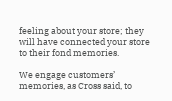feeling about your store; they will have connected your store to their fond memories.

We engage customers’ memories, as Cross said, to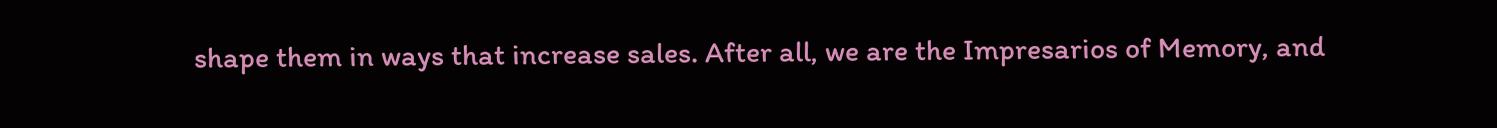shape them in ways that increase sales. After all, we are the Impresarios of Memory, and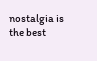nostalgia is the best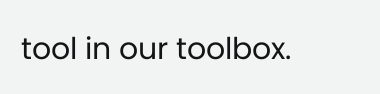tool in our toolbox.